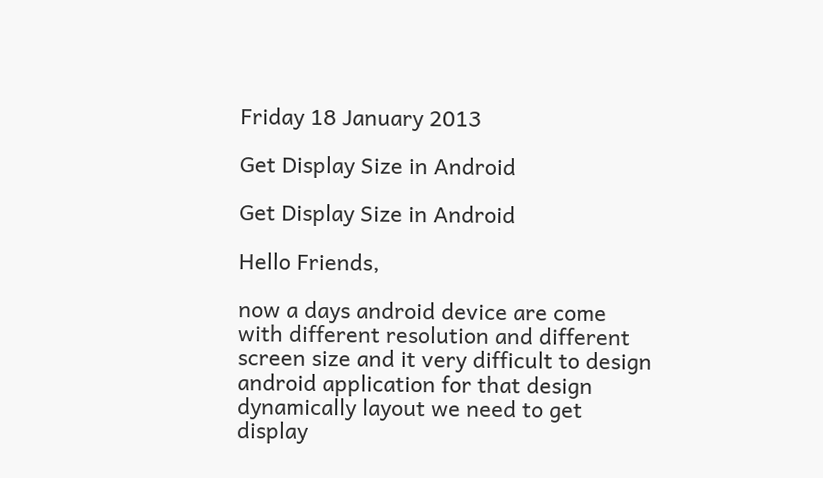Friday 18 January 2013

Get Display Size in Android

Get Display Size in Android

Hello Friends,

now a days android device are come with different resolution and different screen size and it very difficult to design android application for that design dynamically layout we need to get display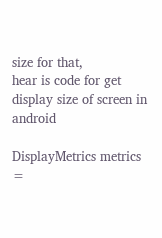size for that,
hear is code for get  display size of screen in android

DisplayMetrics metrics =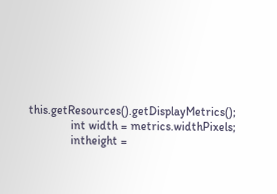this.getResources().getDisplayMetrics();
              int width = metrics.widthPixels;
              intheight =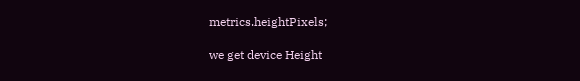metrics.heightPixels;

we get device Height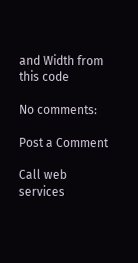and Width from this code

No comments:

Post a Comment

Call web services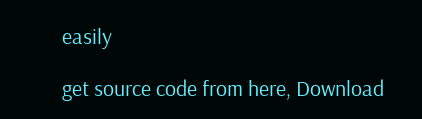easily

get source code from here, Download